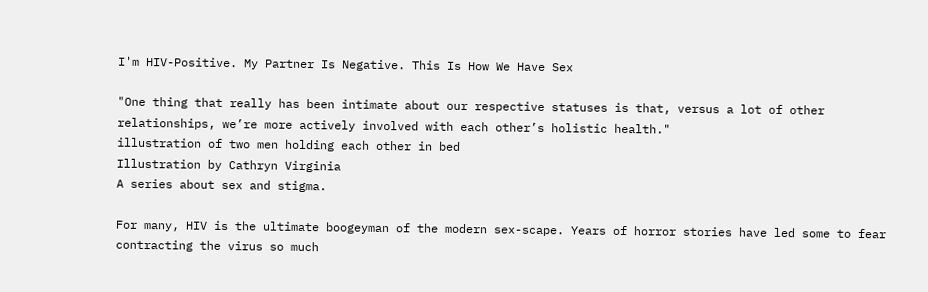I'm HIV-Positive. My Partner Is Negative. This Is How We Have Sex

"One thing that really has been intimate about our respective statuses is that, versus a lot of other relationships, we’re more actively involved with each other’s holistic health."
illustration of two men holding each other in bed
Illustration by Cathryn Virginia
A series about sex and stigma.

For many, HIV is the ultimate boogeyman of the modern sex-scape. Years of horror stories have led some to fear contracting the virus so much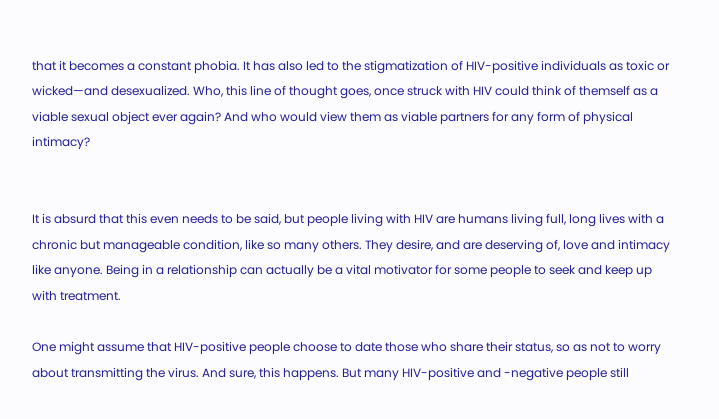that it becomes a constant phobia. It has also led to the stigmatization of HIV-positive individuals as toxic or wicked—and desexualized. Who, this line of thought goes, once struck with HIV could think of themself as a viable sexual object ever again? And who would view them as viable partners for any form of physical intimacy?


It is absurd that this even needs to be said, but people living with HIV are humans living full, long lives with a chronic but manageable condition, like so many others. They desire, and are deserving of, love and intimacy like anyone. Being in a relationship can actually be a vital motivator for some people to seek and keep up with treatment.

One might assume that HIV-positive people choose to date those who share their status, so as not to worry about transmitting the virus. And sure, this happens. But many HIV-positive and -negative people still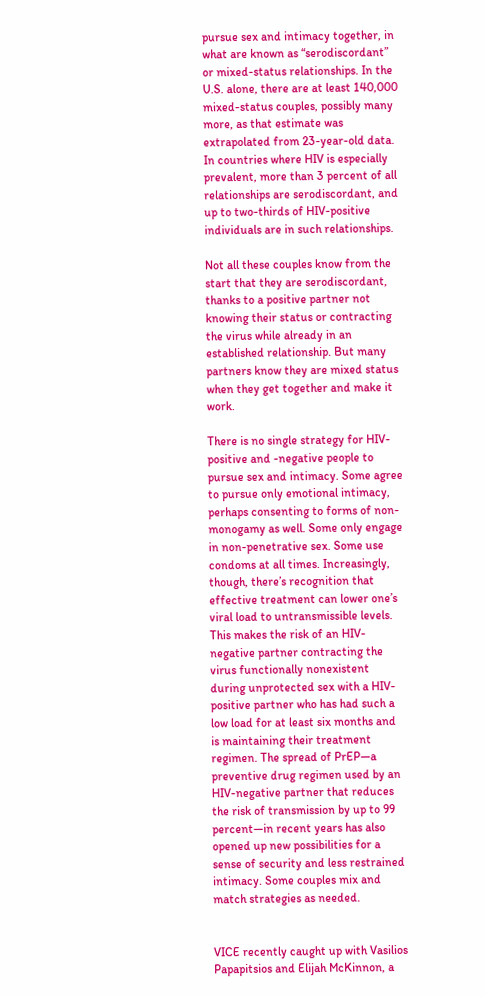pursue sex and intimacy together, in what are known as “serodiscordant” or mixed-status relationships. In the U.S. alone, there are at least 140,000 mixed-status couples, possibly many more, as that estimate was extrapolated from 23-year-old data. In countries where HIV is especially prevalent, more than 3 percent of all relationships are serodiscordant, and up to two-thirds of HIV-positive individuals are in such relationships.

Not all these couples know from the start that they are serodiscordant, thanks to a positive partner not knowing their status or contracting the virus while already in an established relationship. But many partners know they are mixed status when they get together and make it work.

There is no single strategy for HIV-positive and -negative people to pursue sex and intimacy. Some agree to pursue only emotional intimacy, perhaps consenting to forms of non-monogamy as well. Some only engage in non-penetrative sex. Some use condoms at all times. Increasingly, though, there’s recognition that effective treatment can lower one’s viral load to untransmissible levels. This makes the risk of an HIV-negative partner contracting the virus functionally nonexistent during unprotected sex with a HIV-positive partner who has had such a low load for at least six months and is maintaining their treatment regimen. The spread of PrEP—a preventive drug regimen used by an HIV-negative partner that reduces the risk of transmission by up to 99 percent—in recent years has also opened up new possibilities for a sense of security and less restrained intimacy. Some couples mix and match strategies as needed.


VICE recently caught up with Vasilios Papapitsios and Elijah McKinnon, a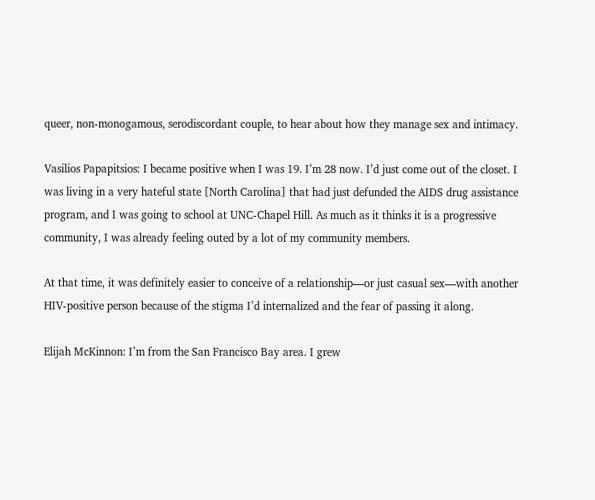queer, non-monogamous, serodiscordant couple, to hear about how they manage sex and intimacy.

Vasilios Papapitsios: I became positive when I was 19. I’m 28 now. I’d just come out of the closet. I was living in a very hateful state [North Carolina] that had just defunded the AIDS drug assistance program, and I was going to school at UNC-Chapel Hill. As much as it thinks it is a progressive community, I was already feeling outed by a lot of my community members.

At that time, it was definitely easier to conceive of a relationship—or just casual sex—with another HIV-positive person because of the stigma I’d internalized and the fear of passing it along.

Elijah McKinnon: I’m from the San Francisco Bay area. I grew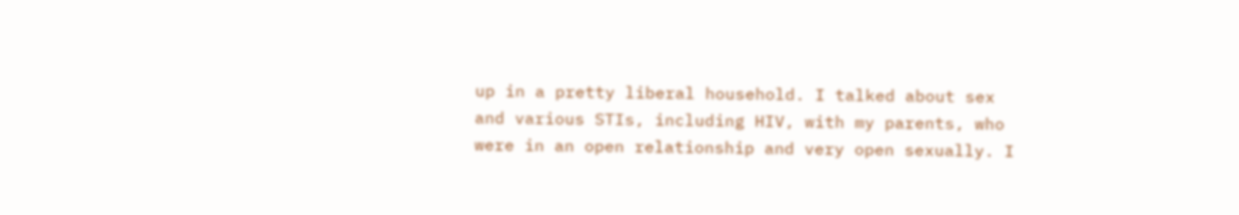up in a pretty liberal household. I talked about sex and various STIs, including HIV, with my parents, who were in an open relationship and very open sexually. I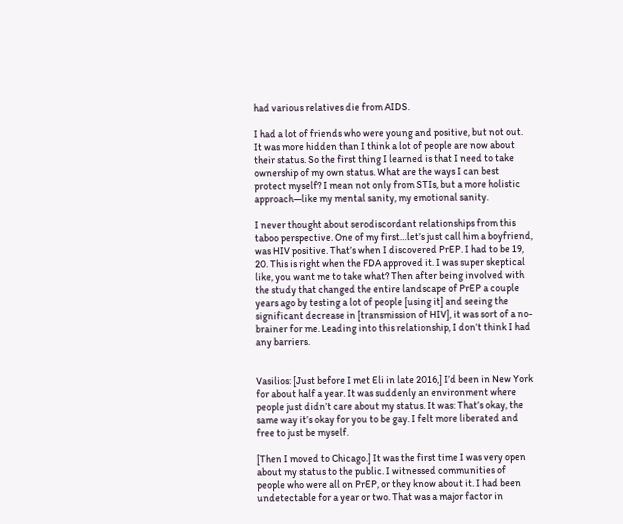had various relatives die from AIDS.

I had a lot of friends who were young and positive, but not out. It was more hidden than I think a lot of people are now about their status. So the first thing I learned is that I need to take ownership of my own status. What are the ways I can best protect myself? I mean not only from STIs, but a more holistic approach—like my mental sanity, my emotional sanity.

I never thought about serodiscordant relationships from this taboo perspective. One of my first…let’s just call him a boyfriend, was HIV positive. That’s when I discovered PrEP. I had to be 19, 20. This is right when the FDA approved it. I was super skeptical like, you want me to take what? Then after being involved with the study that changed the entire landscape of PrEP a couple years ago by testing a lot of people [using it] and seeing the significant decrease in [transmission of HIV], it was sort of a no-brainer for me. Leading into this relationship, I don’t think I had any barriers.


Vasilios: [Just before I met Eli in late 2016,] I’d been in New York for about half a year. It was suddenly an environment where people just didn’t care about my status. It was: That’s okay, the same way it’s okay for you to be gay. I felt more liberated and free to just be myself.

[Then I moved to Chicago.] It was the first time I was very open about my status to the public. I witnessed communities of people who were all on PrEP, or they know about it. I had been undetectable for a year or two. That was a major factor in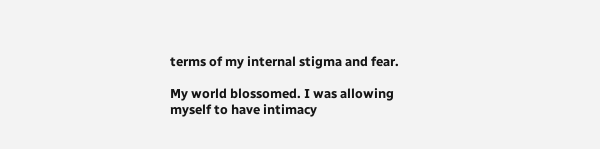terms of my internal stigma and fear.

My world blossomed. I was allowing myself to have intimacy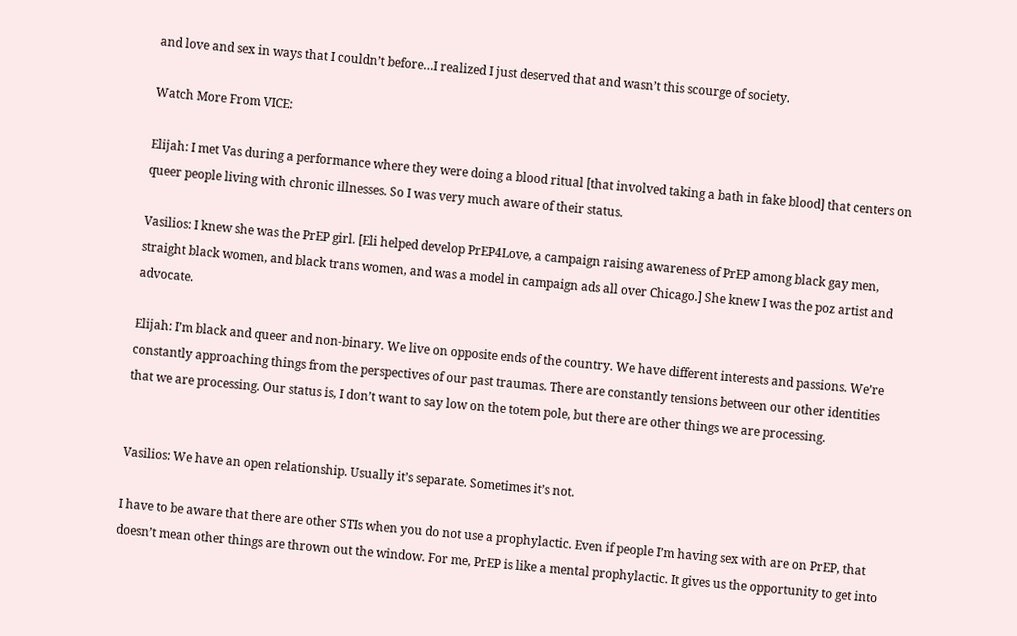and love and sex in ways that I couldn’t before…I realized I just deserved that and wasn’t this scourge of society.

Watch More From VICE:

Elijah: I met Vas during a performance where they were doing a blood ritual [that involved taking a bath in fake blood] that centers on queer people living with chronic illnesses. So I was very much aware of their status.

Vasilios: I knew she was the PrEP girl. [Eli helped develop PrEP4Love, a campaign raising awareness of PrEP among black gay men, straight black women, and black trans women, and was a model in campaign ads all over Chicago.] She knew I was the poz artist and advocate.

Elijah: I’m black and queer and non-binary. We live on opposite ends of the country. We have different interests and passions. We’re constantly approaching things from the perspectives of our past traumas. There are constantly tensions between our other identities that we are processing. Our status is, I don’t want to say low on the totem pole, but there are other things we are processing.


Vasilios: We have an open relationship. Usually it’s separate. Sometimes it’s not.

I have to be aware that there are other STIs when you do not use a prophylactic. Even if people I’m having sex with are on PrEP, that doesn’t mean other things are thrown out the window. For me, PrEP is like a mental prophylactic. It gives us the opportunity to get into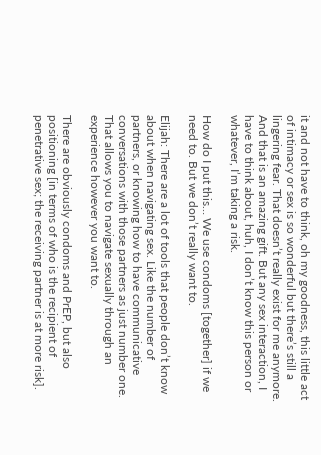it and not have to think, oh my goodness, this little act of intimacy or sex is so wonderful but there’s still a lingering fear. That doesn’t really exist for me anymore. And that is an amazing gift. But any sex interaction, I have to think about, huh, I don’t know this person or whatever, I’m taking a risk.

How do I put this… We use condoms [together] if we need to. But we don’t really want to.

Elijah: There are a lot of tools that people don’t know about when navigating sex. Like the number of partners, or knowing how to have communicative conversations with those partners as just number one. That allows you to navigate sexually through an experience however you want to.

There are obviously condoms and PrEP, but also positioning [in terms of who is the recipient of penetrative sex; the receiving partner is at more risk].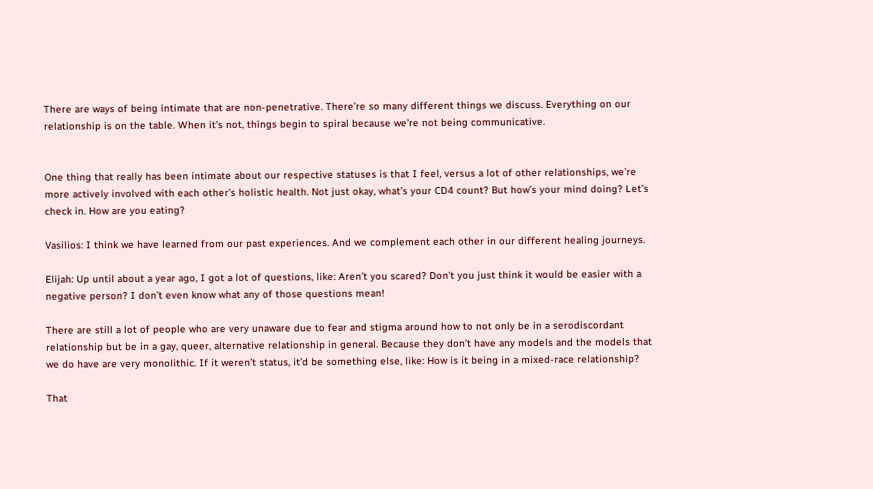There are ways of being intimate that are non-penetrative. There’re so many different things we discuss. Everything on our relationship is on the table. When it’s not, things begin to spiral because we’re not being communicative.


One thing that really has been intimate about our respective statuses is that I feel, versus a lot of other relationships, we’re more actively involved with each other’s holistic health. Not just okay, what’s your CD4 count? But how’s your mind doing? Let’s check in. How are you eating?

Vasilios: I think we have learned from our past experiences. And we complement each other in our different healing journeys.

Elijah: Up until about a year ago, I got a lot of questions, like: Aren’t you scared? Don’t you just think it would be easier with a negative person? I don’t even know what any of those questions mean!

There are still a lot of people who are very unaware due to fear and stigma around how to not only be in a serodiscordant relationship but be in a gay, queer, alternative relationship in general. Because they don’t have any models and the models that we do have are very monolithic. If it weren’t status, it’d be something else, like: How is it being in a mixed-race relationship?

That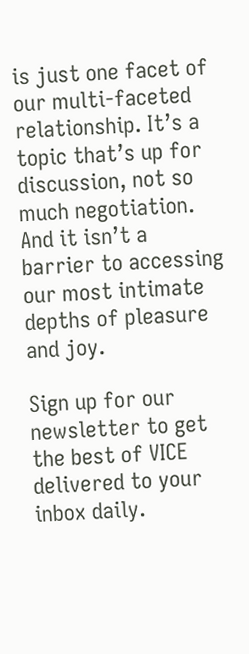is just one facet of our multi-faceted relationship. It’s a topic that’s up for discussion, not so much negotiation. And it isn’t a barrier to accessing our most intimate depths of pleasure and joy.

Sign up for our newsletter to get the best of VICE delivered to your inbox daily.